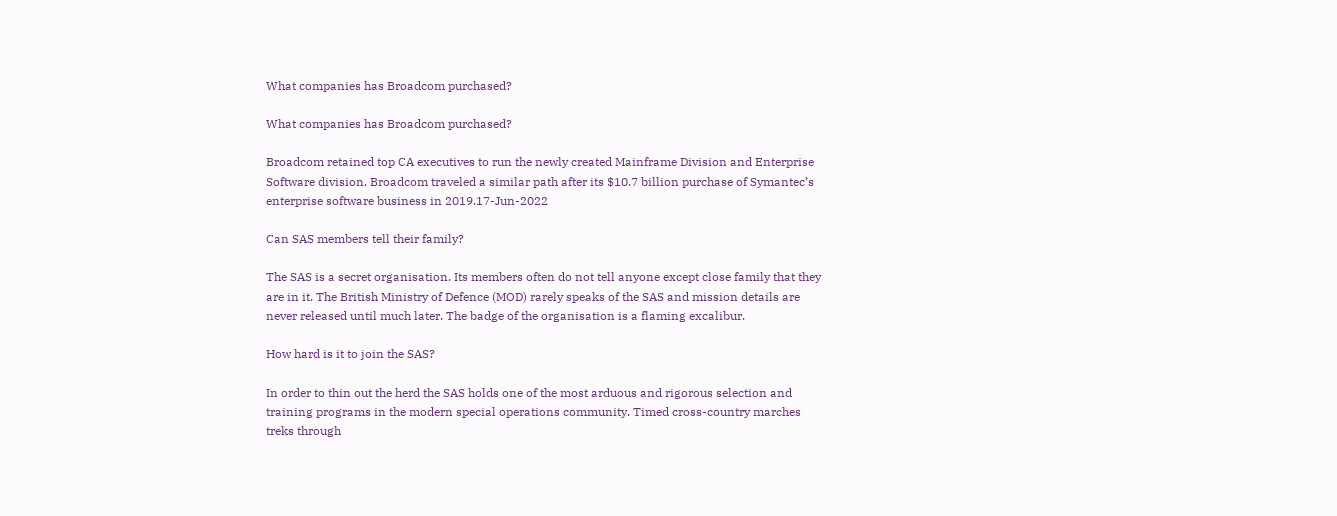What companies has Broadcom purchased?

What companies has Broadcom purchased?

Broadcom retained top CA executives to run the newly created Mainframe Division and Enterprise Software division. Broadcom traveled a similar path after its $10.7 billion purchase of Symantec’s enterprise software business in 2019.17-Jun-2022

Can SAS members tell their family?

The SAS is a secret organisation. Its members often do not tell anyone except close family that they are in it. The British Ministry of Defence (MOD) rarely speaks of the SAS and mission details are never released until much later. The badge of the organisation is a flaming excalibur.

How hard is it to join the SAS?

In order to thin out the herd the SAS holds one of the most arduous and rigorous selection and training programs in the modern special operations community. Timed cross-country marches treks through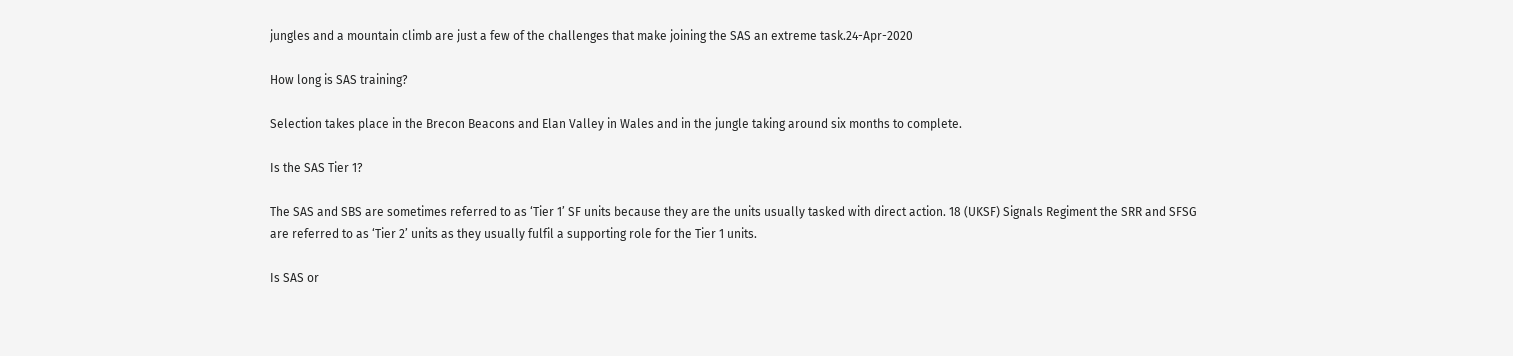jungles and a mountain climb are just a few of the challenges that make joining the SAS an extreme task.24-Apr-2020

How long is SAS training?

Selection takes place in the Brecon Beacons and Elan Valley in Wales and in the jungle taking around six months to complete.

Is the SAS Tier 1?

The SAS and SBS are sometimes referred to as ‘Tier 1’ SF units because they are the units usually tasked with direct action. 18 (UKSF) Signals Regiment the SRR and SFSG are referred to as ‘Tier 2’ units as they usually fulfil a supporting role for the Tier 1 units.

Is SAS or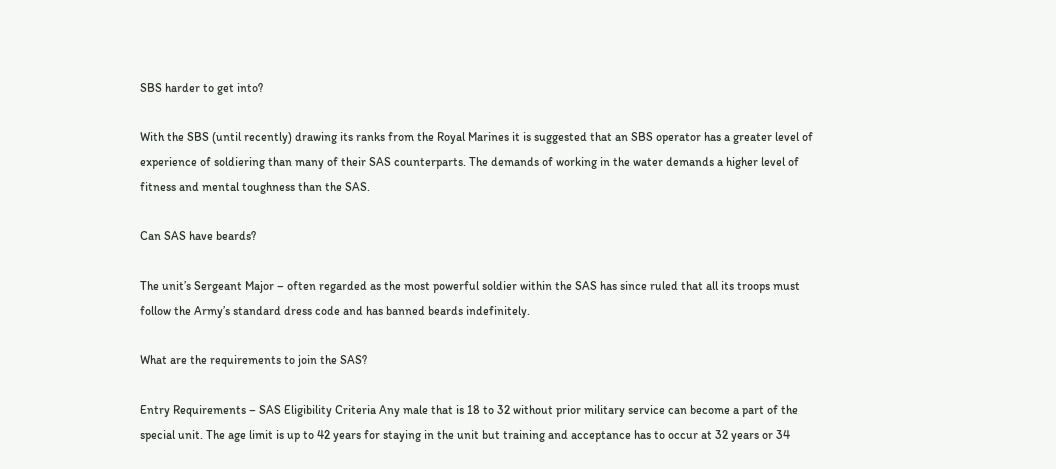SBS harder to get into?

With the SBS (until recently) drawing its ranks from the Royal Marines it is suggested that an SBS operator has a greater level of experience of soldiering than many of their SAS counterparts. The demands of working in the water demands a higher level of fitness and mental toughness than the SAS.

Can SAS have beards?

The unit’s Sergeant Major – often regarded as the most powerful soldier within the SAS has since ruled that all its troops must follow the Army’s standard dress code and has banned beards indefinitely.

What are the requirements to join the SAS?

Entry Requirements – SAS Eligibility Criteria Any male that is 18 to 32 without prior military service can become a part of the special unit. The age limit is up to 42 years for staying in the unit but training and acceptance has to occur at 32 years or 34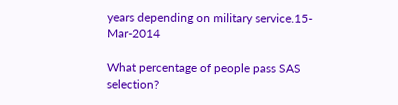years depending on military service.15-Mar-2014

What percentage of people pass SAS selection?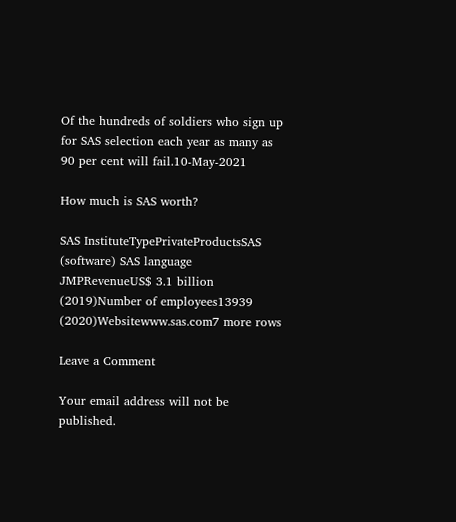Of the hundreds of soldiers who sign up for SAS selection each year as many as 90 per cent will fail.10-May-2021

How much is SAS worth?

SAS InstituteTypePrivateProductsSAS (software) SAS language JMPRevenueUS$ 3.1 billion (2019)Number of employees13939 (2020)Websitewww.sas.com7 more rows

Leave a Comment

Your email address will not be published.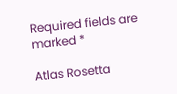Required fields are marked *

Atlas Rosetta